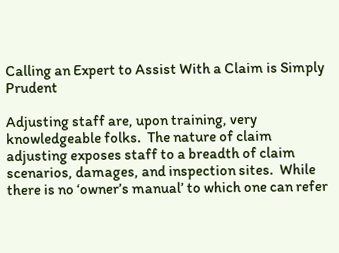Calling an Expert to Assist With a Claim is Simply Prudent

Adjusting staff are, upon training, very knowledgeable folks.  The nature of claim adjusting exposes staff to a breadth of claim scenarios, damages, and inspection sites.  While there is no ‘owner’s manual’ to which one can refer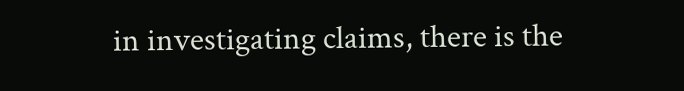in investigating claims, there is the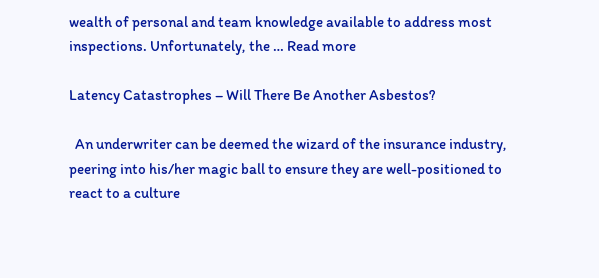wealth of personal and team knowledge available to address most inspections. Unfortunately, the … Read more

Latency Catastrophes – Will There Be Another Asbestos?

  An underwriter can be deemed the wizard of the insurance industry, peering into his/her magic ball to ensure they are well-positioned to react to a culture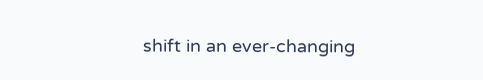shift in an ever-changing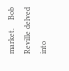market.    Bob Reville delved into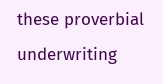these proverbial underwriting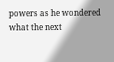powers as he wondered what the next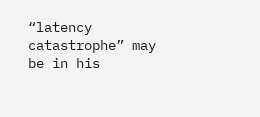“latency  catastrophe” may be in his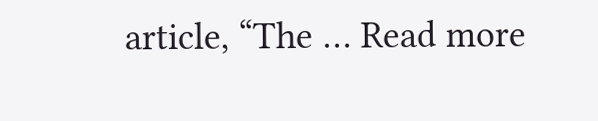article, “The … Read more